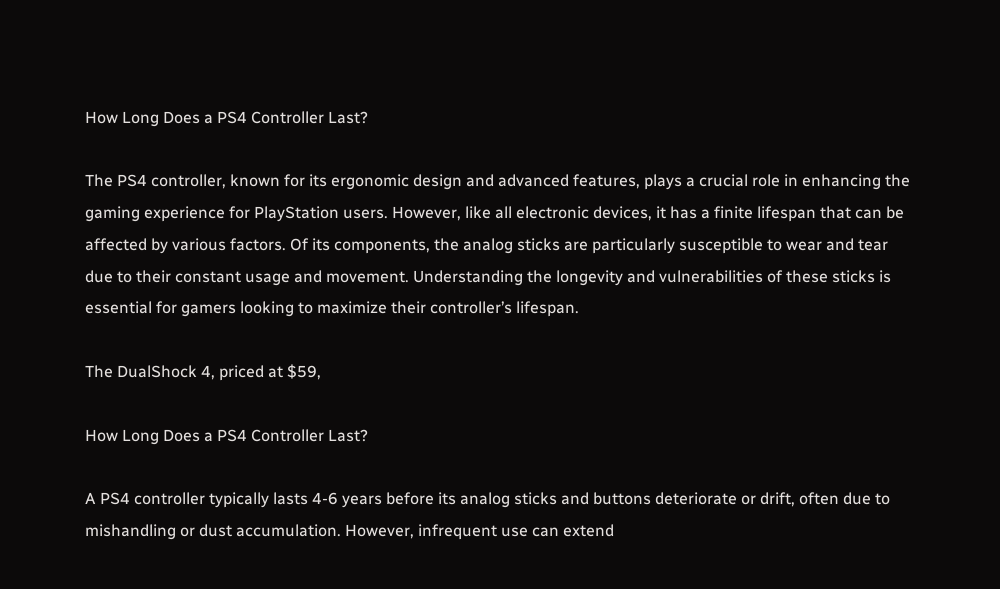How Long Does a PS4 Controller Last?

The PS4 controller, known for its ergonomic design and advanced features, plays a crucial role in enhancing the gaming experience for PlayStation users. However, like all electronic devices, it has a finite lifespan that can be affected by various factors. Of its components, the analog sticks are particularly susceptible to wear and tear due to their constant usage and movement. Understanding the longevity and vulnerabilities of these sticks is essential for gamers looking to maximize their controller’s lifespan.

The DualShock 4, priced at $59,

How Long Does a PS4 Controller Last?

A PS4 controller typically lasts 4-6 years before its analog sticks and buttons deteriorate or drift, often due to mishandling or dust accumulation. However, infrequent use can extend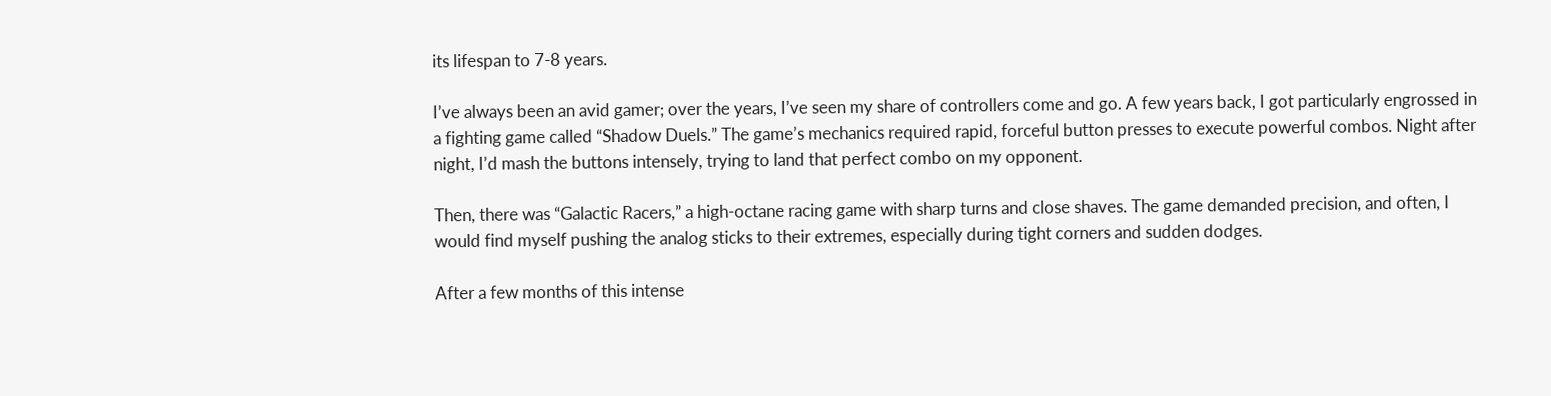its lifespan to 7-8 years.

I’ve always been an avid gamer; over the years, I’ve seen my share of controllers come and go. A few years back, I got particularly engrossed in a fighting game called “Shadow Duels.” The game’s mechanics required rapid, forceful button presses to execute powerful combos. Night after night, I’d mash the buttons intensely, trying to land that perfect combo on my opponent.

Then, there was “Galactic Racers,” a high-octane racing game with sharp turns and close shaves. The game demanded precision, and often, I would find myself pushing the analog sticks to their extremes, especially during tight corners and sudden dodges.

After a few months of this intense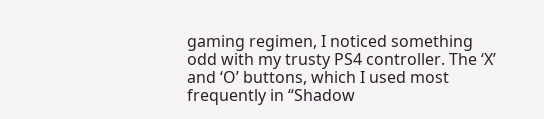gaming regimen, I noticed something odd with my trusty PS4 controller. The ‘X’ and ‘O’ buttons, which I used most frequently in “Shadow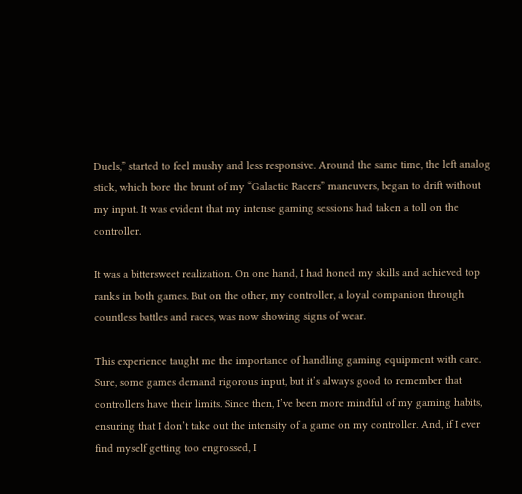Duels,” started to feel mushy and less responsive. Around the same time, the left analog stick, which bore the brunt of my “Galactic Racers” maneuvers, began to drift without my input. It was evident that my intense gaming sessions had taken a toll on the controller.

It was a bittersweet realization. On one hand, I had honed my skills and achieved top ranks in both games. But on the other, my controller, a loyal companion through countless battles and races, was now showing signs of wear.

This experience taught me the importance of handling gaming equipment with care. Sure, some games demand rigorous input, but it’s always good to remember that controllers have their limits. Since then, I’ve been more mindful of my gaming habits, ensuring that I don’t take out the intensity of a game on my controller. And, if I ever find myself getting too engrossed, I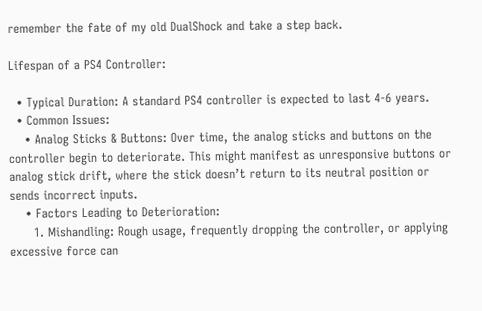remember the fate of my old DualShock and take a step back.

Lifespan of a PS4 Controller:

  • Typical Duration: A standard PS4 controller is expected to last 4-6 years.
  • Common Issues:
    • Analog Sticks & Buttons: Over time, the analog sticks and buttons on the controller begin to deteriorate. This might manifest as unresponsive buttons or analog stick drift, where the stick doesn’t return to its neutral position or sends incorrect inputs.
    • Factors Leading to Deterioration:
      1. Mishandling: Rough usage, frequently dropping the controller, or applying excessive force can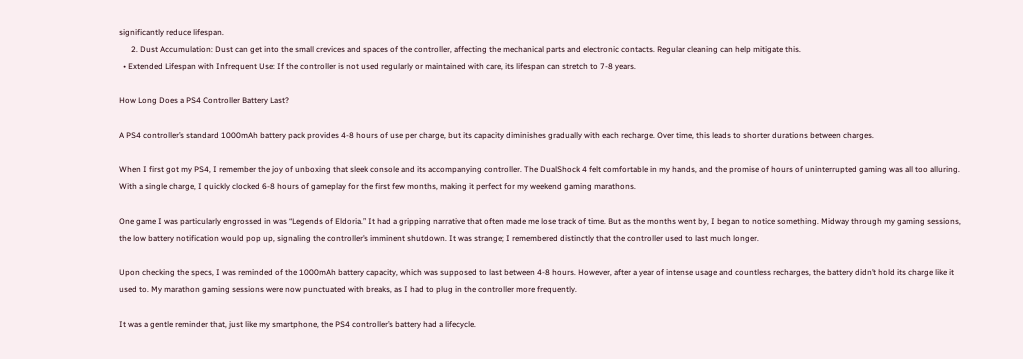significantly reduce lifespan.
      2. Dust Accumulation: Dust can get into the small crevices and spaces of the controller, affecting the mechanical parts and electronic contacts. Regular cleaning can help mitigate this.
  • Extended Lifespan with Infrequent Use: If the controller is not used regularly or maintained with care, its lifespan can stretch to 7-8 years.

How Long Does a PS4 Controller Battery Last?

A PS4 controller’s standard 1000mAh battery pack provides 4-8 hours of use per charge, but its capacity diminishes gradually with each recharge. Over time, this leads to shorter durations between charges.

When I first got my PS4, I remember the joy of unboxing that sleek console and its accompanying controller. The DualShock 4 felt comfortable in my hands, and the promise of hours of uninterrupted gaming was all too alluring. With a single charge, I quickly clocked 6-8 hours of gameplay for the first few months, making it perfect for my weekend gaming marathons.

One game I was particularly engrossed in was “Legends of Eldoria.” It had a gripping narrative that often made me lose track of time. But as the months went by, I began to notice something. Midway through my gaming sessions, the low battery notification would pop up, signaling the controller’s imminent shutdown. It was strange; I remembered distinctly that the controller used to last much longer.

Upon checking the specs, I was reminded of the 1000mAh battery capacity, which was supposed to last between 4-8 hours. However, after a year of intense usage and countless recharges, the battery didn’t hold its charge like it used to. My marathon gaming sessions were now punctuated with breaks, as I had to plug in the controller more frequently.

It was a gentle reminder that, just like my smartphone, the PS4 controller’s battery had a lifecycle.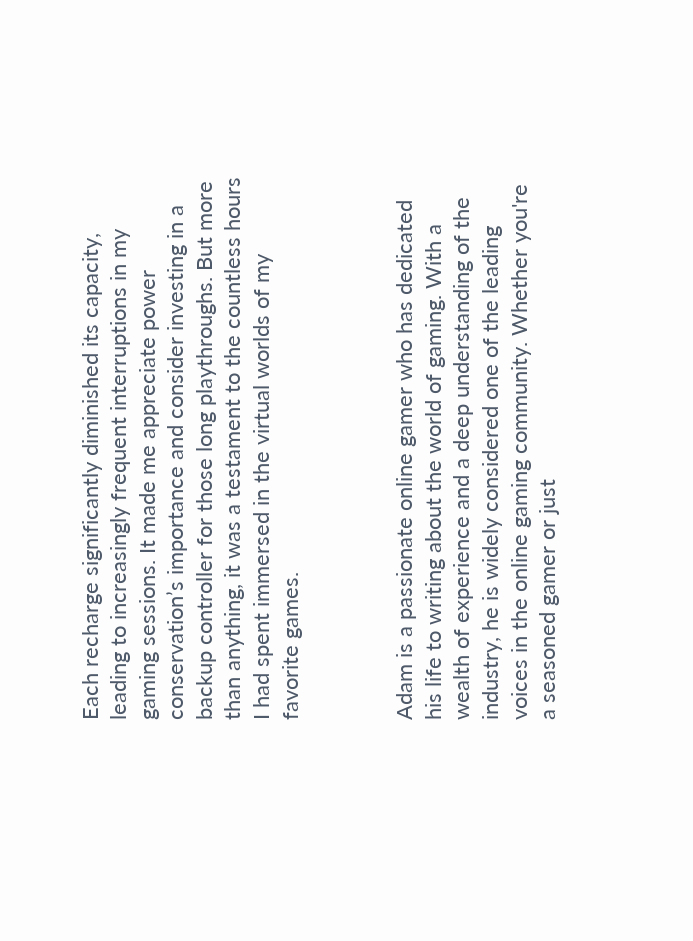Each recharge significantly diminished its capacity, leading to increasingly frequent interruptions in my gaming sessions. It made me appreciate power conservation’s importance and consider investing in a backup controller for those long playthroughs. But more than anything, it was a testament to the countless hours I had spent immersed in the virtual worlds of my favorite games.



Adam is a passionate online gamer who has dedicated his life to writing about the world of gaming. With a wealth of experience and a deep understanding of the industry, he is widely considered one of the leading voices in the online gaming community. Whether you're a seasoned gamer or just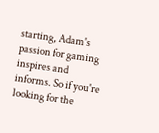starting, Adam's passion for gaming inspires and informs. So if you're looking for the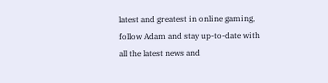latest and greatest in online gaming, follow Adam and stay up-to-date with all the latest news and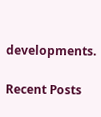developments.

Recent Posts